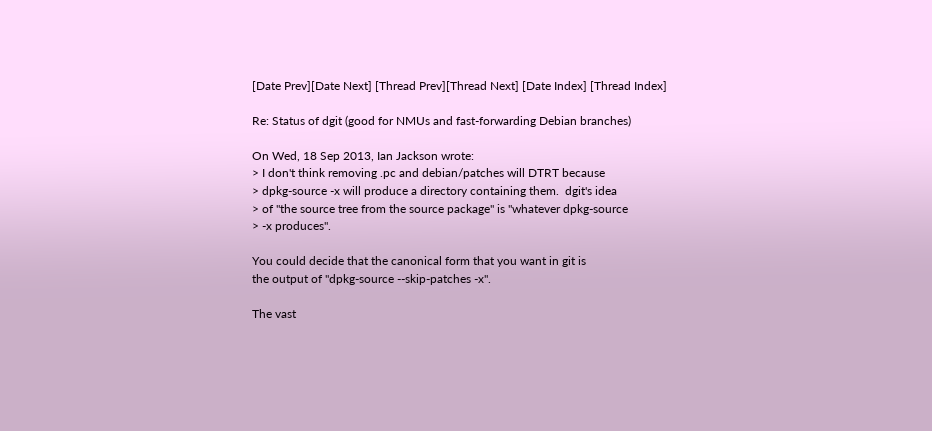[Date Prev][Date Next] [Thread Prev][Thread Next] [Date Index] [Thread Index]

Re: Status of dgit (good for NMUs and fast-forwarding Debian branches)

On Wed, 18 Sep 2013, Ian Jackson wrote:
> I don't think removing .pc and debian/patches will DTRT because
> dpkg-source -x will produce a directory containing them.  dgit's idea
> of "the source tree from the source package" is "whatever dpkg-source
> -x produces".

You could decide that the canonical form that you want in git is
the output of "dpkg-source --skip-patches -x".

The vast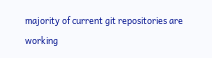majority of current git repositories are working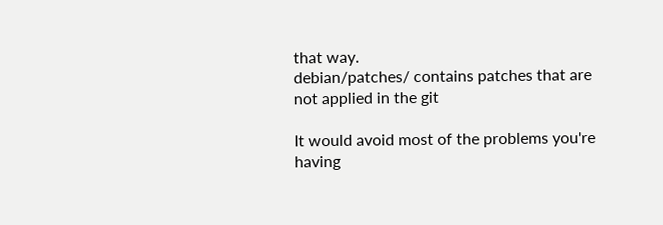that way.
debian/patches/ contains patches that are not applied in the git

It would avoid most of the problems you're having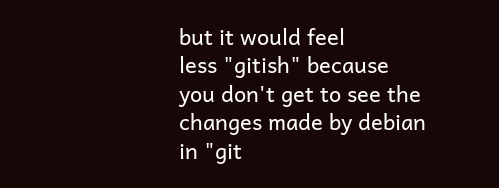but it would feel
less "gitish" because you don't get to see the changes made by debian
in "git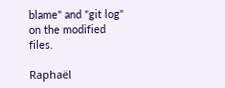blame" and "git log" on the modified files.

Raphaël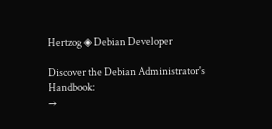Hertzog ◈ Debian Developer

Discover the Debian Administrator's Handbook:
→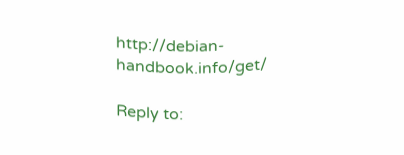http://debian-handbook.info/get/

Reply to: